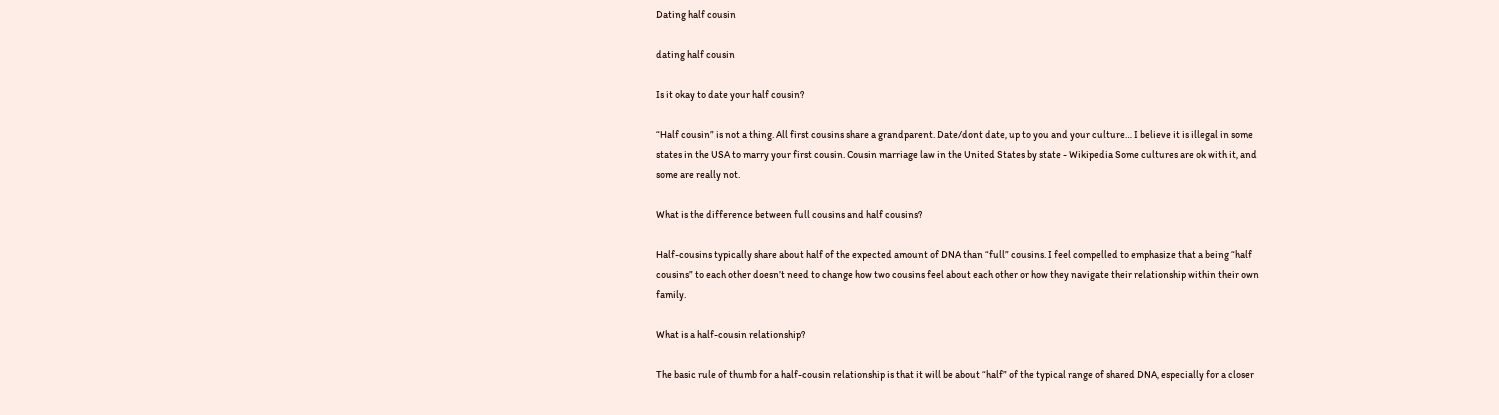Dating half cousin

dating half cousin

Is it okay to date your half cousin?

“Half cousin” is not a thing. All first cousins share a grandparent. Date/dont date, up to you and your culture… I believe it is illegal in some states in the USA to marry your first cousin. Cousin marriage law in the United States by state - Wikipedia Some cultures are ok with it, and some are really not.

What is the difference between full cousins and half cousins?

Half-cousins typically share about half of the expected amount of DNA than “full” cousins. I feel compelled to emphasize that a being “half cousins” to each other doesn’t need to change how two cousins feel about each other or how they navigate their relationship within their own family.

What is a half-cousin relationship?

The basic rule of thumb for a half-cousin relationship is that it will be about “half” of the typical range of shared DNA, especially for a closer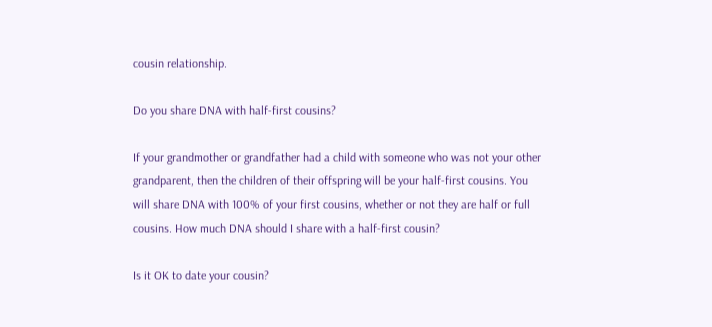cousin relationship.

Do you share DNA with half-first cousins?

If your grandmother or grandfather had a child with someone who was not your other grandparent, then the children of their offspring will be your half-first cousins. You will share DNA with 100% of your first cousins, whether or not they are half or full cousins. How much DNA should I share with a half-first cousin?

Is it OK to date your cousin?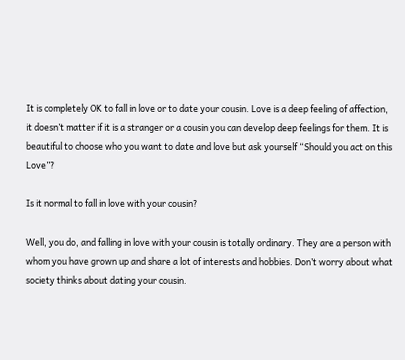It is completely OK to fall in love or to date your cousin. Love is a deep feeling of affection, it doesn’t matter if it is a stranger or a cousin you can develop deep feelings for them. It is beautiful to choose who you want to date and love but ask yourself “Should you act on this Love”?

Is it normal to fall in love with your cousin?

Well, you do, and falling in love with your cousin is totally ordinary. They are a person with whom you have grown up and share a lot of interests and hobbies. Don’t worry about what society thinks about dating your cousin.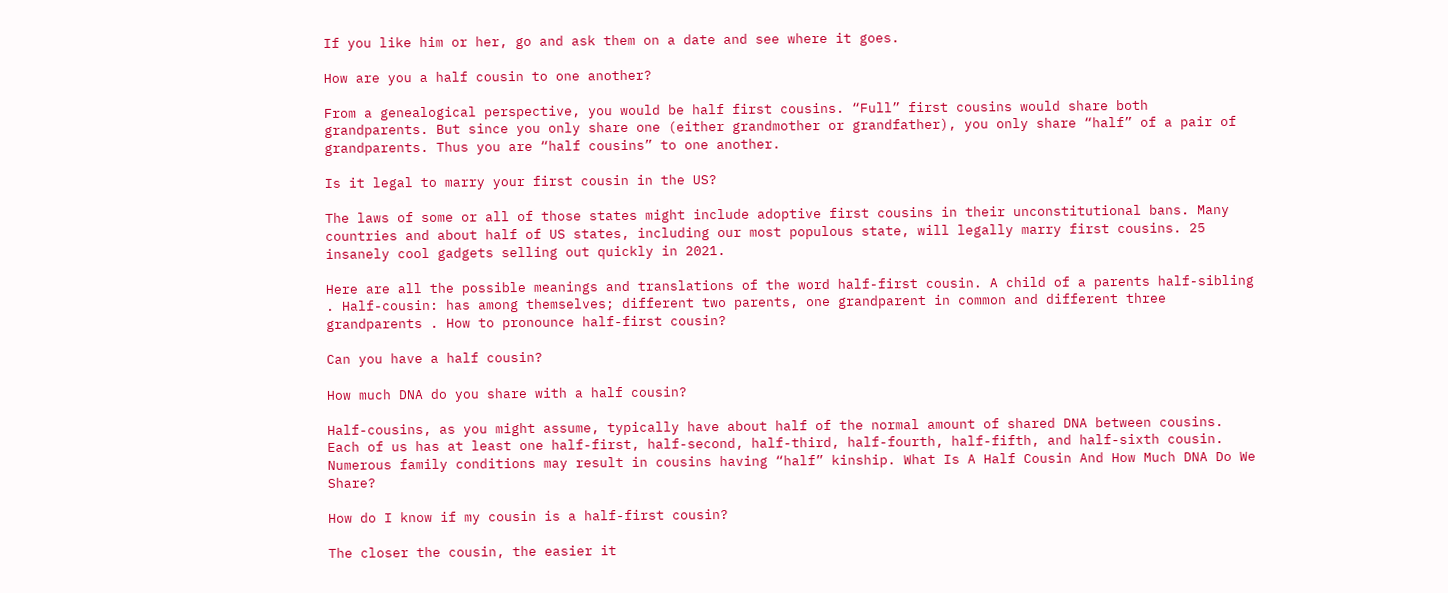If you like him or her, go and ask them on a date and see where it goes.

How are you a half cousin to one another?

From a genealogical perspective, you would be half first cousins. “Full” first cousins would share both grandparents. But since you only share one (either grandmother or grandfather), you only share “half” of a pair of grandparents. Thus you are “half cousins” to one another.

Is it legal to marry your first cousin in the US?

The laws of some or all of those states might include adoptive first cousins in their unconstitutional bans. Many countries and about half of US states, including our most populous state, will legally marry first cousins. 25 insanely cool gadgets selling out quickly in 2021.

Here are all the possible meanings and translations of the word half-first cousin. A child of a parents half-sibling . Half-cousin: has among themselves; different two parents, one grandparent in common and different three grandparents . How to pronounce half-first cousin?

Can you have a half cousin?

How much DNA do you share with a half cousin?

Half-cousins, as you might assume, typically have about half of the normal amount of shared DNA between cousins. Each of us has at least one half-first, half-second, half-third, half-fourth, half-fifth, and half-sixth cousin. Numerous family conditions may result in cousins having “half” kinship. What Is A Half Cousin And How Much DNA Do We Share?

How do I know if my cousin is a half-first cousin?

The closer the cousin, the easier it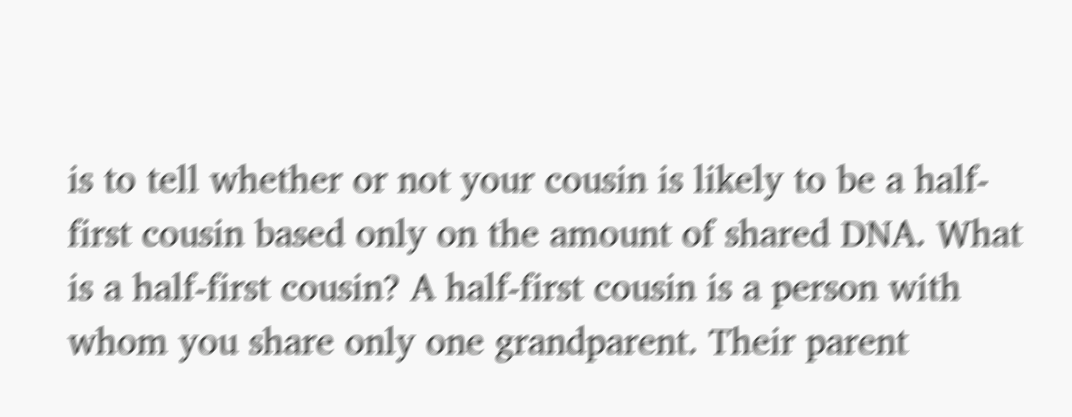is to tell whether or not your cousin is likely to be a half-first cousin based only on the amount of shared DNA. What is a half-first cousin? A half-first cousin is a person with whom you share only one grandparent. Their parent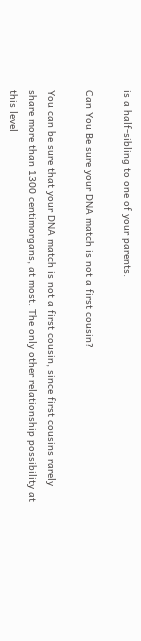is a half-sibling to one of your parents.

Can You Be sure your DNA match is not a first cousin?

You can be sure that your DNA match is not a first cousin, since first cousins rarely share more than 1300 centimorgans, at most. The only other relationship possibility at this level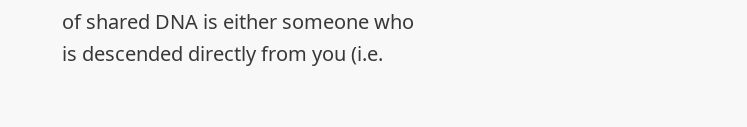of shared DNA is either someone who is descended directly from you (i.e.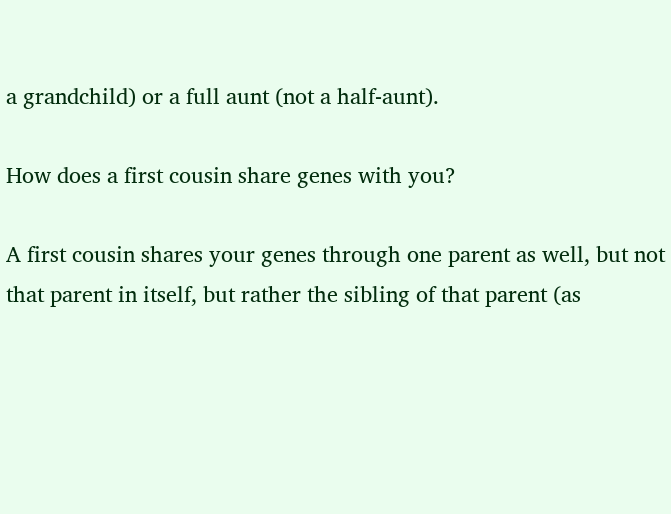a grandchild) or a full aunt (not a half-aunt).

How does a first cousin share genes with you?

A first cousin shares your genes through one parent as well, but not that parent in itself, but rather the sibling of that parent (as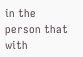in the person that with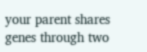your parent shares genes through two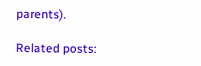parents).

Related posts: